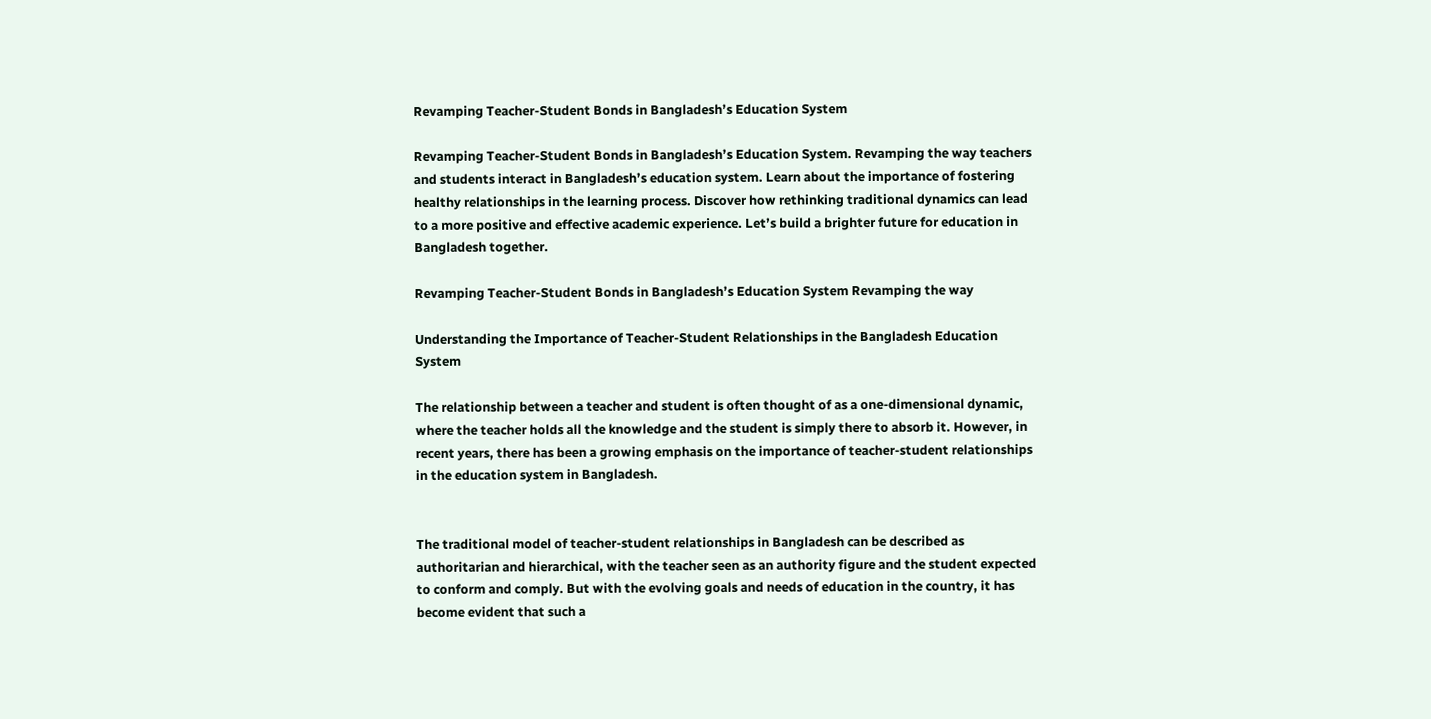Revamping Teacher-Student Bonds in Bangladesh’s Education System

Revamping Teacher-Student Bonds in Bangladesh’s Education System. Revamping the way teachers and students interact in Bangladesh’s education system. Learn about the importance of fostering healthy relationships in the learning process. Discover how rethinking traditional dynamics can lead to a more positive and effective academic experience. Let’s build a brighter future for education in Bangladesh together.

Revamping Teacher-Student Bonds in Bangladesh’s Education System Revamping the way

Understanding the Importance of Teacher-Student Relationships in the Bangladesh Education System

The relationship between a teacher and student is often thought of as a one-dimensional dynamic, where the teacher holds all the knowledge and the student is simply there to absorb it. However, in recent years, there has been a growing emphasis on the importance of teacher-student relationships in the education system in Bangladesh.


The traditional model of teacher-student relationships in Bangladesh can be described as authoritarian and hierarchical, with the teacher seen as an authority figure and the student expected to conform and comply. But with the evolving goals and needs of education in the country, it has become evident that such a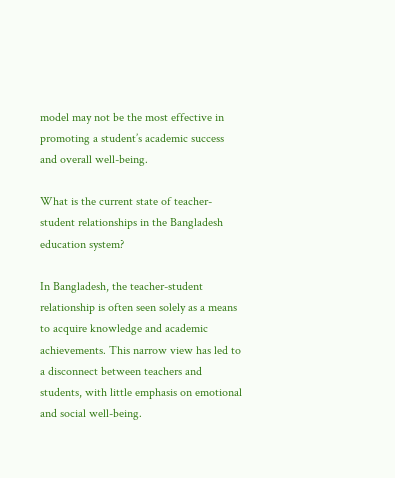model may not be the most effective in promoting a student’s academic success and overall well-being.

What is the current state of teacher-student relationships in the Bangladesh education system?

In Bangladesh, the teacher-student relationship is often seen solely as a means to acquire knowledge and academic achievements. This narrow view has led to a disconnect between teachers and students, with little emphasis on emotional and social well-being.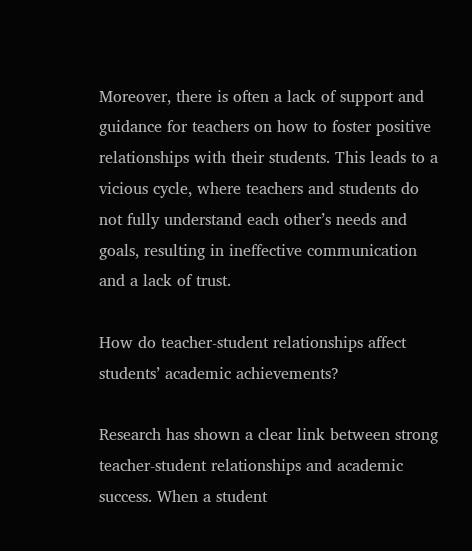Moreover, there is often a lack of support and guidance for teachers on how to foster positive relationships with their students. This leads to a vicious cycle, where teachers and students do not fully understand each other’s needs and goals, resulting in ineffective communication and a lack of trust.

How do teacher-student relationships affect students’ academic achievements?

Research has shown a clear link between strong teacher-student relationships and academic success. When a student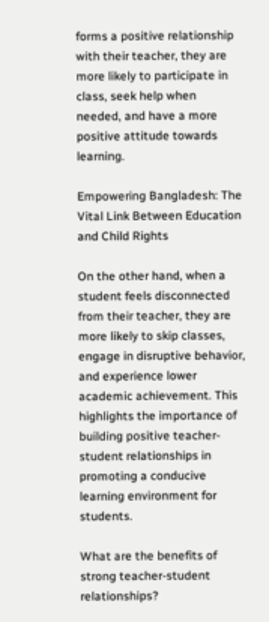forms a positive relationship with their teacher, they are more likely to participate in class, seek help when needed, and have a more positive attitude towards learning.

Empowering Bangladesh: The Vital Link Between Education and Child Rights

On the other hand, when a student feels disconnected from their teacher, they are more likely to skip classes, engage in disruptive behavior, and experience lower academic achievement. This highlights the importance of building positive teacher-student relationships in promoting a conducive learning environment for students.

What are the benefits of strong teacher-student relationships?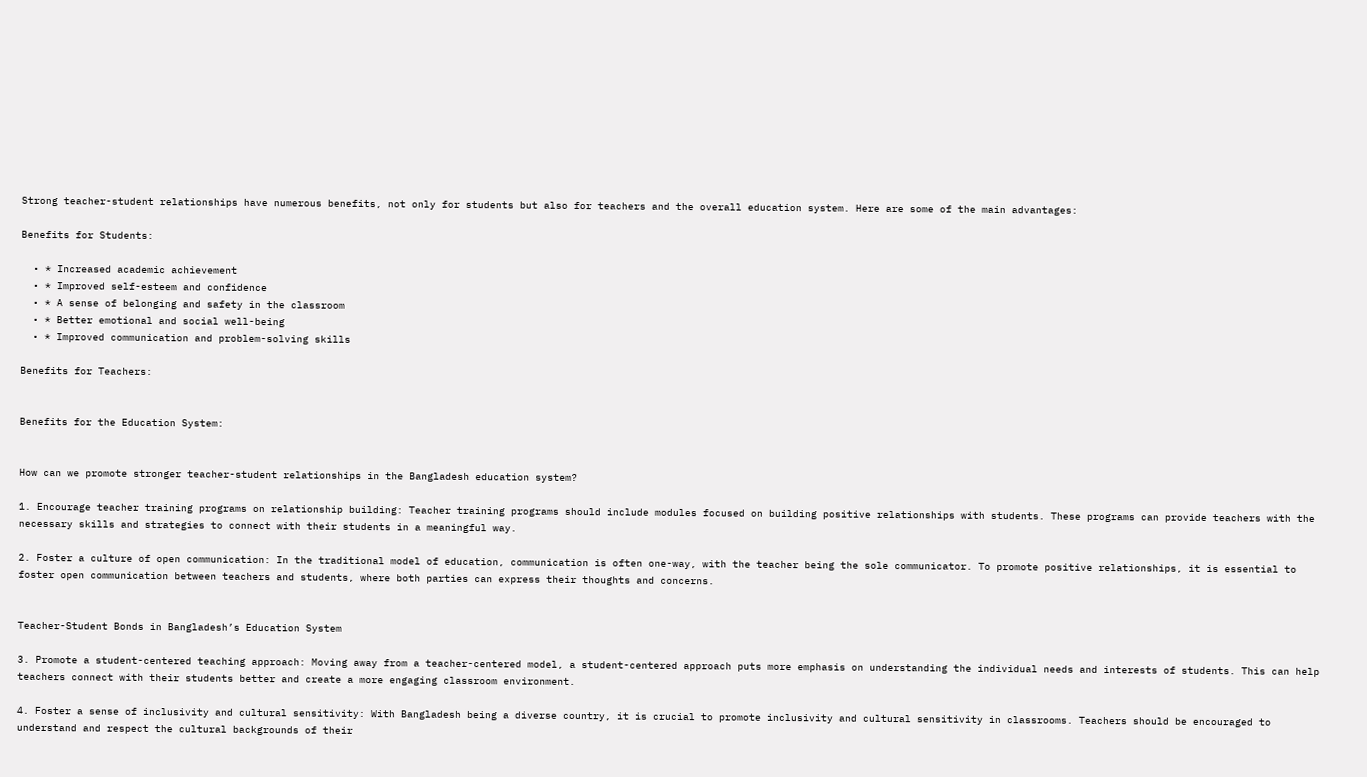Strong teacher-student relationships have numerous benefits, not only for students but also for teachers and the overall education system. Here are some of the main advantages:

Benefits for Students:

  • * Increased academic achievement
  • * Improved self-esteem and confidence
  • * A sense of belonging and safety in the classroom
  • * Better emotional and social well-being
  • * Improved communication and problem-solving skills

Benefits for Teachers:


Benefits for the Education System:


How can we promote stronger teacher-student relationships in the Bangladesh education system?

1. Encourage teacher training programs on relationship building: Teacher training programs should include modules focused on building positive relationships with students. These programs can provide teachers with the necessary skills and strategies to connect with their students in a meaningful way.

2. Foster a culture of open communication: In the traditional model of education, communication is often one-way, with the teacher being the sole communicator. To promote positive relationships, it is essential to foster open communication between teachers and students, where both parties can express their thoughts and concerns.


Teacher-Student Bonds in Bangladesh’s Education System

3. Promote a student-centered teaching approach: Moving away from a teacher-centered model, a student-centered approach puts more emphasis on understanding the individual needs and interests of students. This can help teachers connect with their students better and create a more engaging classroom environment.

4. Foster a sense of inclusivity and cultural sensitivity: With Bangladesh being a diverse country, it is crucial to promote inclusivity and cultural sensitivity in classrooms. Teachers should be encouraged to understand and respect the cultural backgrounds of their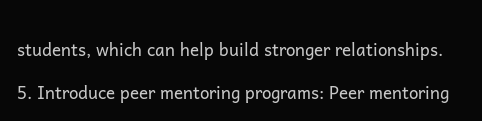students, which can help build stronger relationships.

5. Introduce peer mentoring programs: Peer mentoring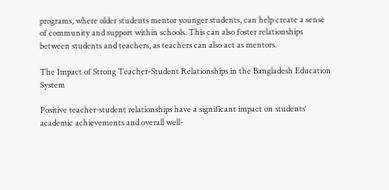programs, where older students mentor younger students, can help create a sense of community and support within schools. This can also foster relationships between students and teachers, as teachers can also act as mentors.

The Impact of Strong Teacher-Student Relationships in the Bangladesh Education System

Positive teacher-student relationships have a significant impact on students‘ academic achievements and overall well-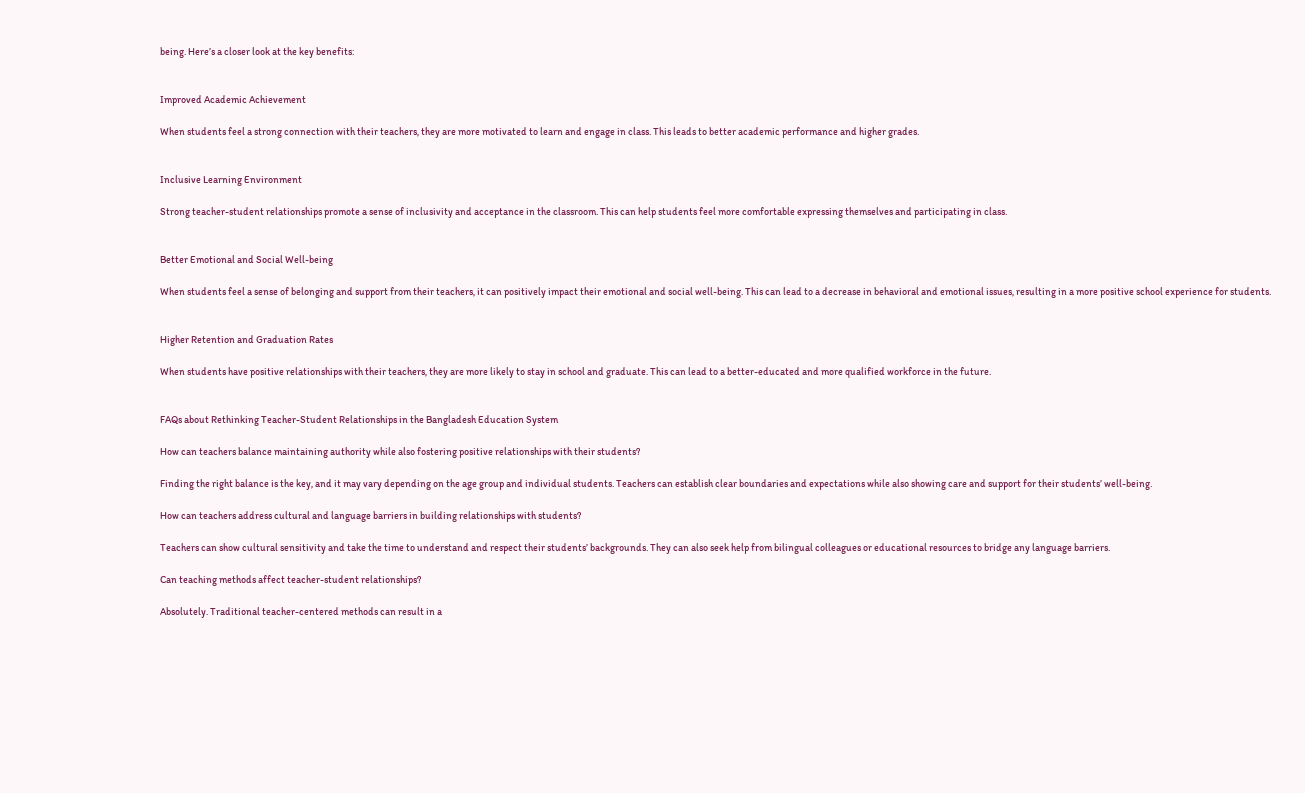being. Here’s a closer look at the key benefits:


Improved Academic Achievement

When students feel a strong connection with their teachers, they are more motivated to learn and engage in class. This leads to better academic performance and higher grades.


Inclusive Learning Environment

Strong teacher-student relationships promote a sense of inclusivity and acceptance in the classroom. This can help students feel more comfortable expressing themselves and participating in class.


Better Emotional and Social Well-being

When students feel a sense of belonging and support from their teachers, it can positively impact their emotional and social well-being. This can lead to a decrease in behavioral and emotional issues, resulting in a more positive school experience for students.


Higher Retention and Graduation Rates

When students have positive relationships with their teachers, they are more likely to stay in school and graduate. This can lead to a better-educated and more qualified workforce in the future.


FAQs about Rethinking Teacher-Student Relationships in the Bangladesh Education System

How can teachers balance maintaining authority while also fostering positive relationships with their students?

Finding the right balance is the key, and it may vary depending on the age group and individual students. Teachers can establish clear boundaries and expectations while also showing care and support for their students’ well-being.

How can teachers address cultural and language barriers in building relationships with students?

Teachers can show cultural sensitivity and take the time to understand and respect their students’ backgrounds. They can also seek help from bilingual colleagues or educational resources to bridge any language barriers.

Can teaching methods affect teacher-student relationships?

Absolutely. Traditional teacher-centered methods can result in a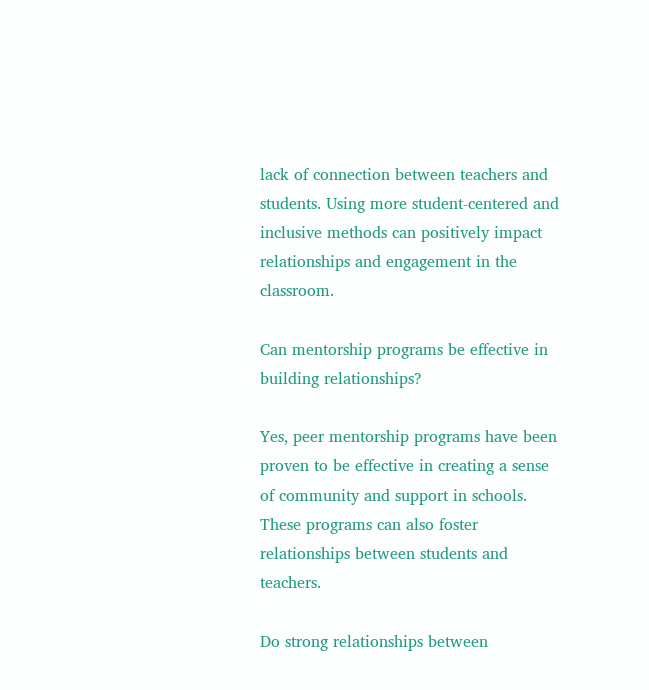lack of connection between teachers and students. Using more student-centered and inclusive methods can positively impact relationships and engagement in the classroom.

Can mentorship programs be effective in building relationships?

Yes, peer mentorship programs have been proven to be effective in creating a sense of community and support in schools. These programs can also foster relationships between students and teachers.

Do strong relationships between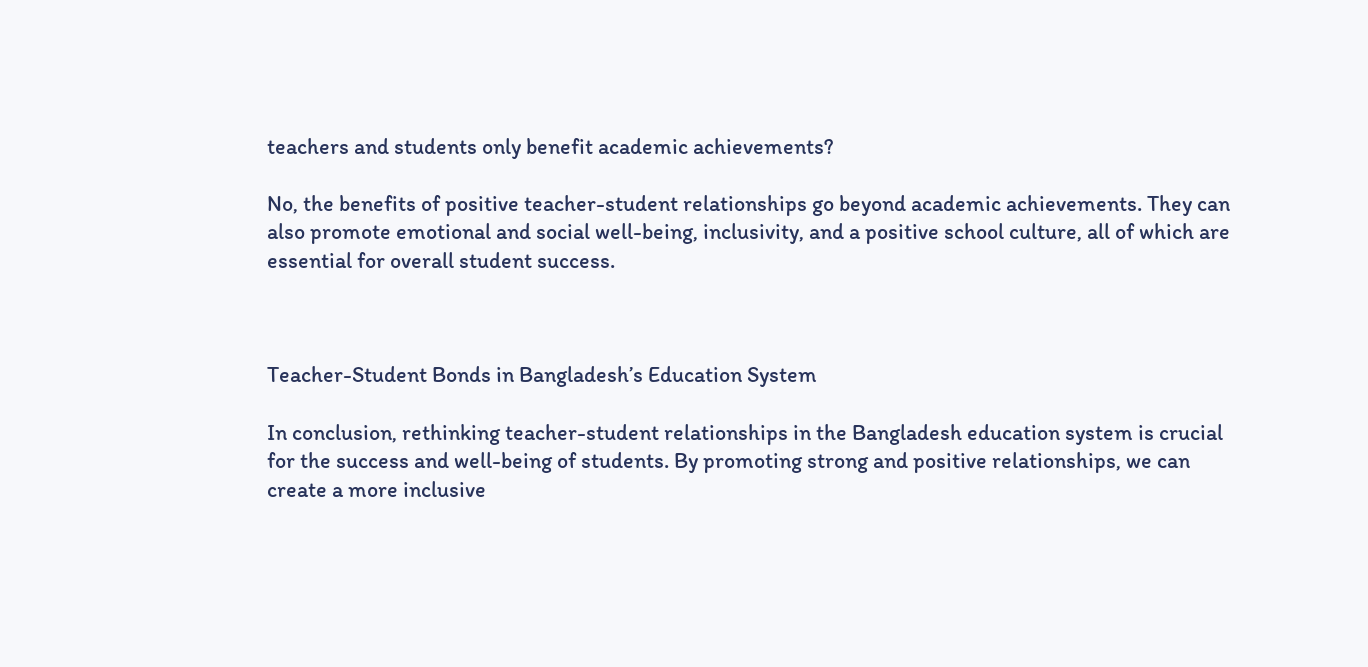teachers and students only benefit academic achievements?

No, the benefits of positive teacher-student relationships go beyond academic achievements. They can also promote emotional and social well-being, inclusivity, and a positive school culture, all of which are essential for overall student success.



Teacher-Student Bonds in Bangladesh’s Education System

In conclusion, rethinking teacher-student relationships in the Bangladesh education system is crucial for the success and well-being of students. By promoting strong and positive relationships, we can create a more inclusive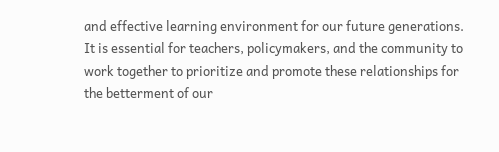and effective learning environment for our future generations. It is essential for teachers, policymakers, and the community to work together to prioritize and promote these relationships for the betterment of our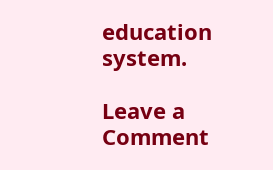education system.

Leave a Comment